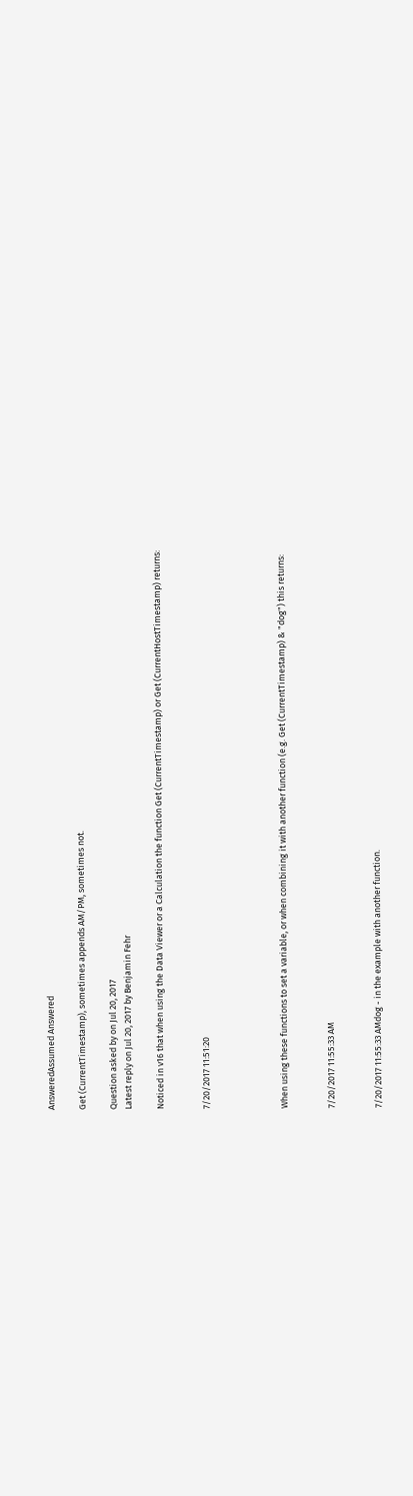AnsweredAssumed Answered

Get (CurrentTimestamp), sometimes appends AM/PM, sometimes not.

Question asked by on Jul 20, 2017
Latest reply on Jul 20, 2017 by Benjamin Fehr

Noticed in v16 that when using the Data Viewer or a Calculation the function Get (CurrentTimestamp) or Get (CurrentHostTimestamp) returns:


7/20/2017 11:51:20




When using these functions to set a variable, or when combining it with another function (e.g. Get (CurrentTimestamp) & "dog") this returns:


7/20/2017 11:55:33 AM


7/20/2017 11:55:33 AMdog - in the example with another function.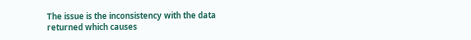The issue is the inconsistency with the data returned which causes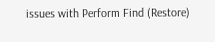issues with Perform Find (Restore)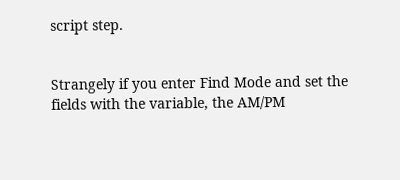script step.


Strangely if you enter Find Mode and set the fields with the variable, the AM/PM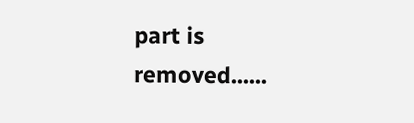part is removed......